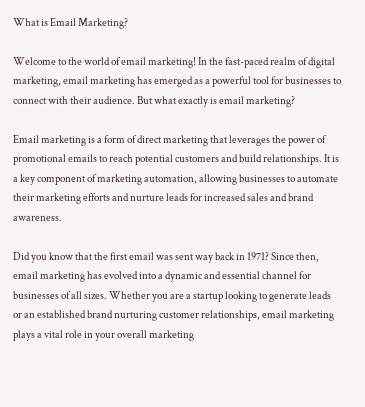What is Email Marketing?

Welcome to the world of email marketing! In the fast-paced realm of digital marketing, email marketing has emerged as a powerful tool for businesses to connect with their audience. But what exactly is email marketing?

Email marketing is a form of direct marketing that leverages the power of promotional emails to reach potential customers and build relationships. It is a key component of marketing automation, allowing businesses to automate their marketing efforts and nurture leads for increased sales and brand awareness.

Did you know that the first email was sent way back in 1971? Since then, email marketing has evolved into a dynamic and essential channel for businesses of all sizes. Whether you are a startup looking to generate leads or an established brand nurturing customer relationships, email marketing plays a vital role in your overall marketing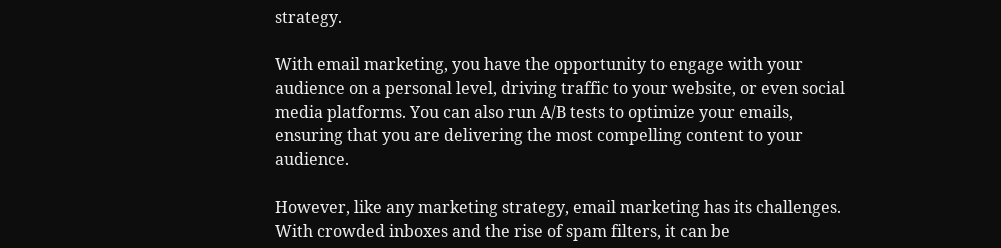strategy.

With email marketing, you have the opportunity to engage with your audience on a personal level, driving traffic to your website, or even social media platforms. You can also run A/B tests to optimize your emails, ensuring that you are delivering the most compelling content to your audience.

However, like any marketing strategy, email marketing has its challenges. With crowded inboxes and the rise of spam filters, it can be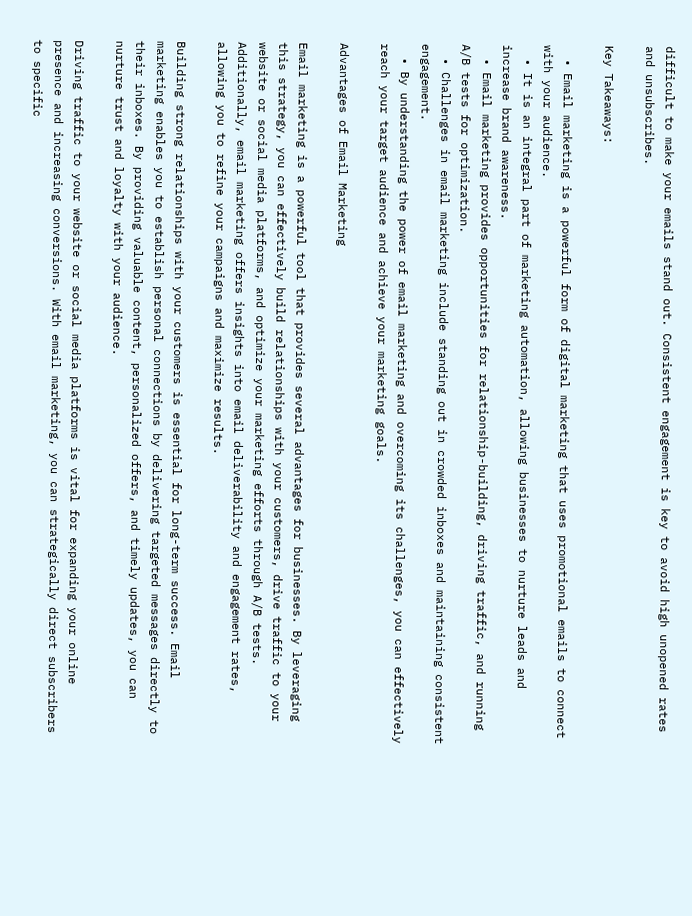difficult to make your emails stand out. Consistent engagement is key to avoid high unopened rates and unsubscribes.

Key Takeaways:

  • Email marketing is a powerful form of digital marketing that uses promotional emails to connect with your audience.
  • It is an integral part of marketing automation, allowing businesses to nurture leads and increase brand awareness.
  • Email marketing provides opportunities for relationship-building, driving traffic, and running A/B tests for optimization.
  • Challenges in email marketing include standing out in crowded inboxes and maintaining consistent engagement.
  • By understanding the power of email marketing and overcoming its challenges, you can effectively reach your target audience and achieve your marketing goals.

Advantages of Email Marketing

Email marketing is a powerful tool that provides several advantages for businesses. By leveraging this strategy, you can effectively build relationships with your customers, drive traffic to your website or social media platforms, and optimize your marketing efforts through A/B tests. Additionally, email marketing offers insights into email deliverability and engagement rates, allowing you to refine your campaigns and maximize results.

Building strong relationships with your customers is essential for long-term success. Email marketing enables you to establish personal connections by delivering targeted messages directly to their inboxes. By providing valuable content, personalized offers, and timely updates, you can nurture trust and loyalty with your audience.

Driving traffic to your website or social media platforms is vital for expanding your online presence and increasing conversions. With email marketing, you can strategically direct subscribers to specific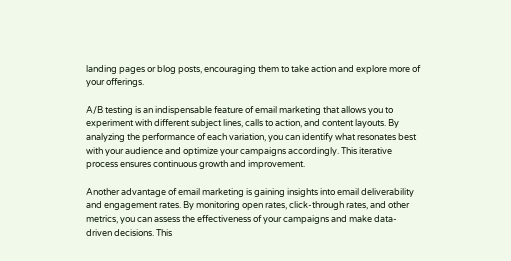landing pages or blog posts, encouraging them to take action and explore more of your offerings.

A/B testing is an indispensable feature of email marketing that allows you to experiment with different subject lines, calls to action, and content layouts. By analyzing the performance of each variation, you can identify what resonates best with your audience and optimize your campaigns accordingly. This iterative process ensures continuous growth and improvement.

Another advantage of email marketing is gaining insights into email deliverability and engagement rates. By monitoring open rates, click-through rates, and other metrics, you can assess the effectiveness of your campaigns and make data-driven decisions. This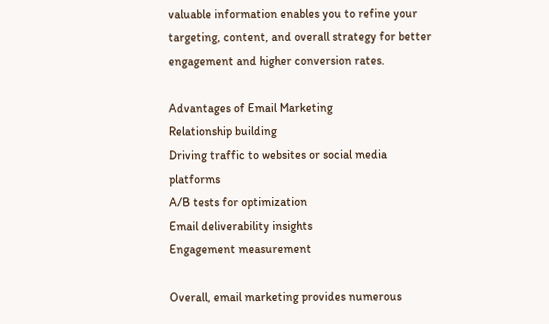valuable information enables you to refine your targeting, content, and overall strategy for better engagement and higher conversion rates.

Advantages of Email Marketing
Relationship building
Driving traffic to websites or social media platforms
A/B tests for optimization
Email deliverability insights
Engagement measurement

Overall, email marketing provides numerous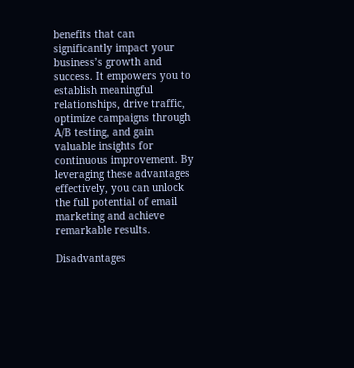benefits that can significantly impact your business’s growth and success. It empowers you to establish meaningful relationships, drive traffic, optimize campaigns through A/B testing, and gain valuable insights for continuous improvement. By leveraging these advantages effectively, you can unlock the full potential of email marketing and achieve remarkable results.

Disadvantages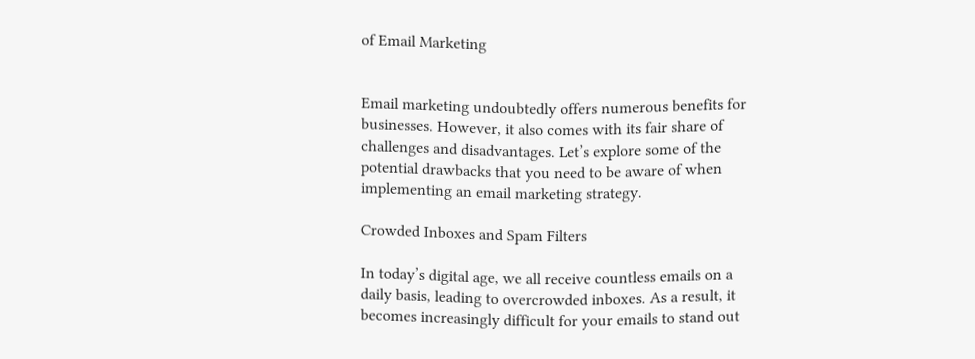of Email Marketing


Email marketing undoubtedly offers numerous benefits for businesses. However, it also comes with its fair share of challenges and disadvantages. Let’s explore some of the potential drawbacks that you need to be aware of when implementing an email marketing strategy.

Crowded Inboxes and Spam Filters

In today’s digital age, we all receive countless emails on a daily basis, leading to overcrowded inboxes. As a result, it becomes increasingly difficult for your emails to stand out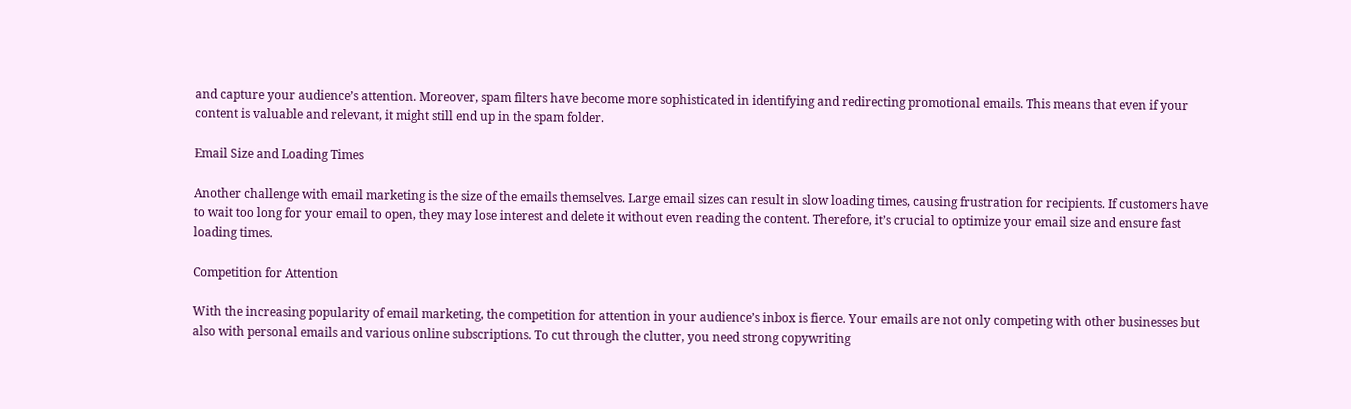and capture your audience’s attention. Moreover, spam filters have become more sophisticated in identifying and redirecting promotional emails. This means that even if your content is valuable and relevant, it might still end up in the spam folder.

Email Size and Loading Times

Another challenge with email marketing is the size of the emails themselves. Large email sizes can result in slow loading times, causing frustration for recipients. If customers have to wait too long for your email to open, they may lose interest and delete it without even reading the content. Therefore, it’s crucial to optimize your email size and ensure fast loading times.

Competition for Attention

With the increasing popularity of email marketing, the competition for attention in your audience’s inbox is fierce. Your emails are not only competing with other businesses but also with personal emails and various online subscriptions. To cut through the clutter, you need strong copywriting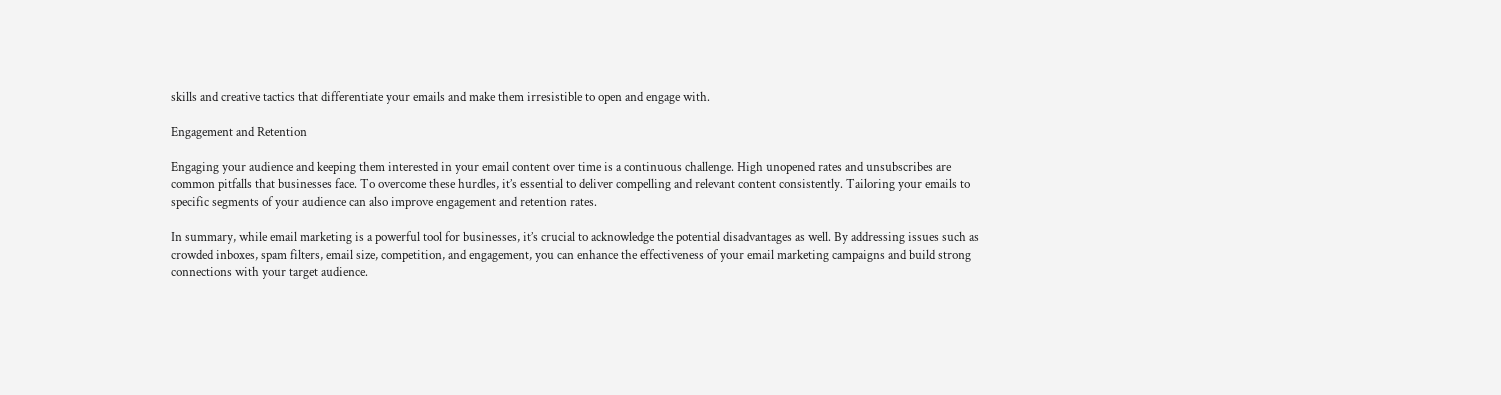skills and creative tactics that differentiate your emails and make them irresistible to open and engage with.

Engagement and Retention

Engaging your audience and keeping them interested in your email content over time is a continuous challenge. High unopened rates and unsubscribes are common pitfalls that businesses face. To overcome these hurdles, it’s essential to deliver compelling and relevant content consistently. Tailoring your emails to specific segments of your audience can also improve engagement and retention rates.

In summary, while email marketing is a powerful tool for businesses, it’s crucial to acknowledge the potential disadvantages as well. By addressing issues such as crowded inboxes, spam filters, email size, competition, and engagement, you can enhance the effectiveness of your email marketing campaigns and build strong connections with your target audience.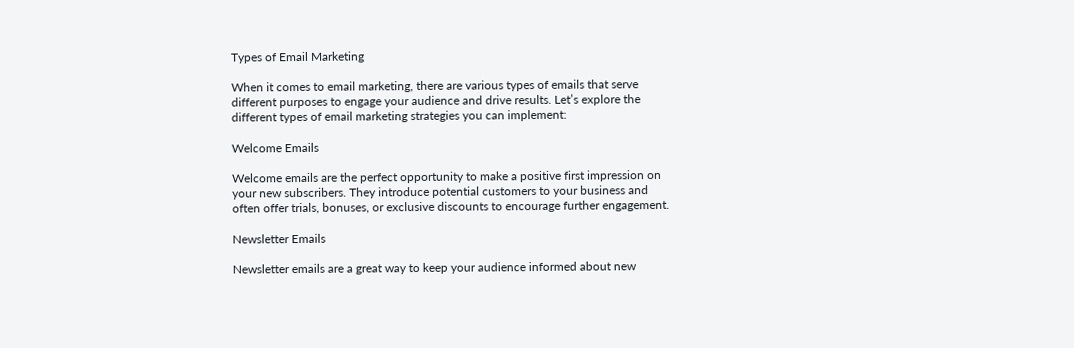Types of Email Marketing

When it comes to email marketing, there are various types of emails that serve different purposes to engage your audience and drive results. Let’s explore the different types of email marketing strategies you can implement:

Welcome Emails

Welcome emails are the perfect opportunity to make a positive first impression on your new subscribers. They introduce potential customers to your business and often offer trials, bonuses, or exclusive discounts to encourage further engagement.

Newsletter Emails

Newsletter emails are a great way to keep your audience informed about new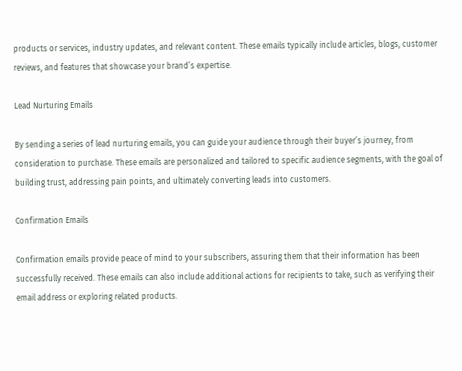products or services, industry updates, and relevant content. These emails typically include articles, blogs, customer reviews, and features that showcase your brand’s expertise.

Lead Nurturing Emails

By sending a series of lead nurturing emails, you can guide your audience through their buyer’s journey, from consideration to purchase. These emails are personalized and tailored to specific audience segments, with the goal of building trust, addressing pain points, and ultimately converting leads into customers.

Confirmation Emails

Confirmation emails provide peace of mind to your subscribers, assuring them that their information has been successfully received. These emails can also include additional actions for recipients to take, such as verifying their email address or exploring related products.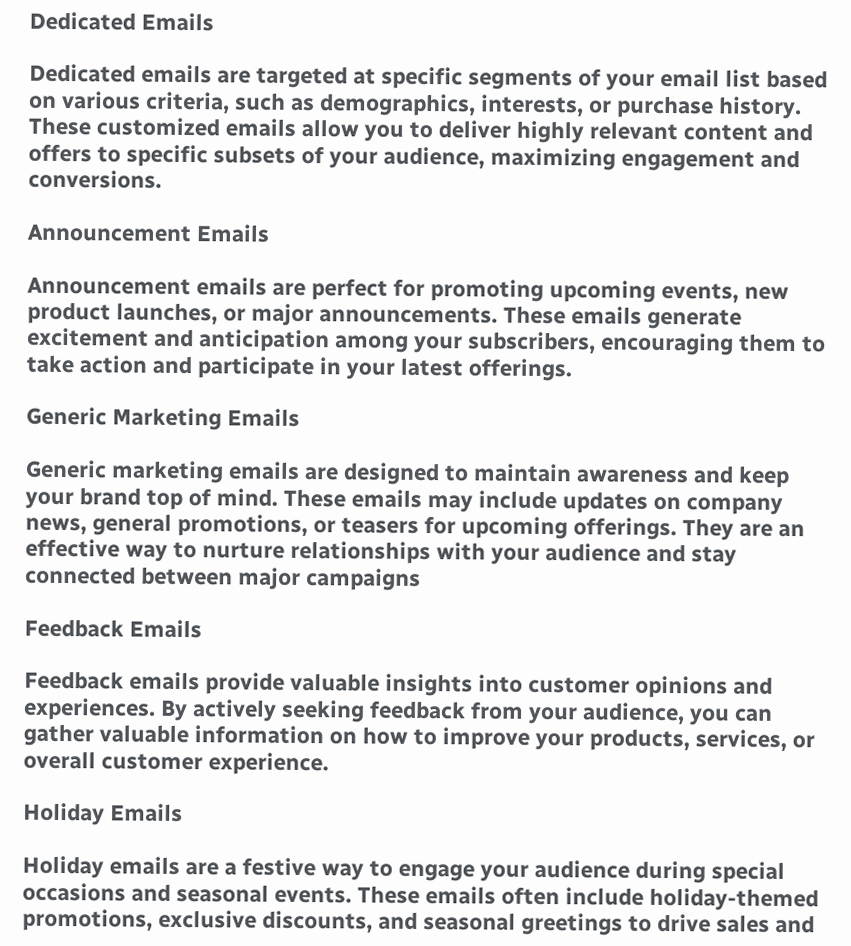Dedicated Emails

Dedicated emails are targeted at specific segments of your email list based on various criteria, such as demographics, interests, or purchase history. These customized emails allow you to deliver highly relevant content and offers to specific subsets of your audience, maximizing engagement and conversions.

Announcement Emails

Announcement emails are perfect for promoting upcoming events, new product launches, or major announcements. These emails generate excitement and anticipation among your subscribers, encouraging them to take action and participate in your latest offerings.

Generic Marketing Emails

Generic marketing emails are designed to maintain awareness and keep your brand top of mind. These emails may include updates on company news, general promotions, or teasers for upcoming offerings. They are an effective way to nurture relationships with your audience and stay connected between major campaigns

Feedback Emails

Feedback emails provide valuable insights into customer opinions and experiences. By actively seeking feedback from your audience, you can gather valuable information on how to improve your products, services, or overall customer experience.

Holiday Emails

Holiday emails are a festive way to engage your audience during special occasions and seasonal events. These emails often include holiday-themed promotions, exclusive discounts, and seasonal greetings to drive sales and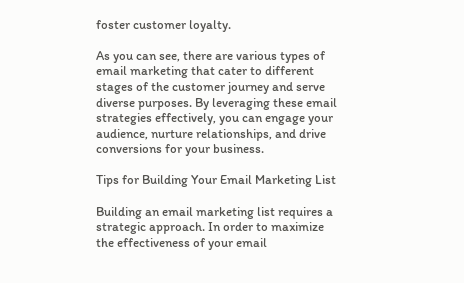foster customer loyalty.

As you can see, there are various types of email marketing that cater to different stages of the customer journey and serve diverse purposes. By leveraging these email strategies effectively, you can engage your audience, nurture relationships, and drive conversions for your business.

Tips for Building Your Email Marketing List

Building an email marketing list requires a strategic approach. In order to maximize the effectiveness of your email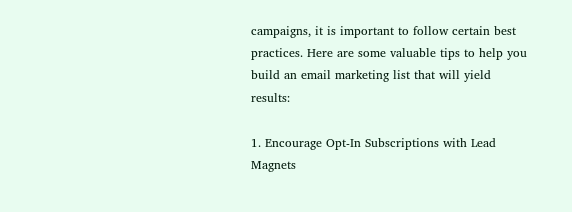campaigns, it is important to follow certain best practices. Here are some valuable tips to help you build an email marketing list that will yield results:

1. Encourage Opt-In Subscriptions with Lead Magnets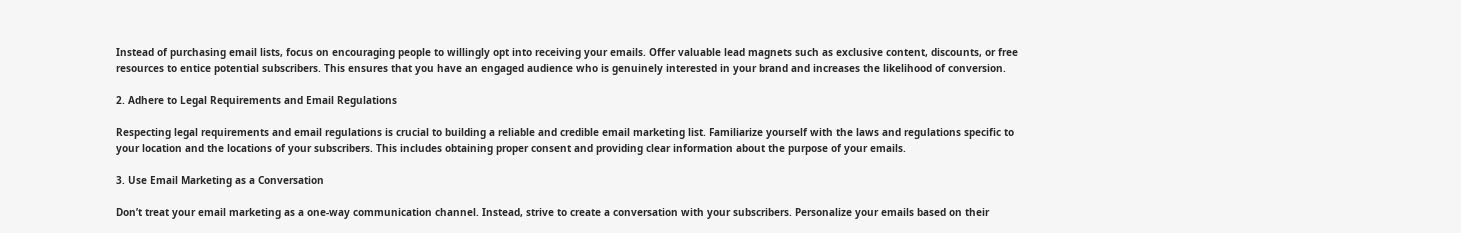Instead of purchasing email lists, focus on encouraging people to willingly opt into receiving your emails. Offer valuable lead magnets such as exclusive content, discounts, or free resources to entice potential subscribers. This ensures that you have an engaged audience who is genuinely interested in your brand and increases the likelihood of conversion.

2. Adhere to Legal Requirements and Email Regulations

Respecting legal requirements and email regulations is crucial to building a reliable and credible email marketing list. Familiarize yourself with the laws and regulations specific to your location and the locations of your subscribers. This includes obtaining proper consent and providing clear information about the purpose of your emails.

3. Use Email Marketing as a Conversation

Don’t treat your email marketing as a one-way communication channel. Instead, strive to create a conversation with your subscribers. Personalize your emails based on their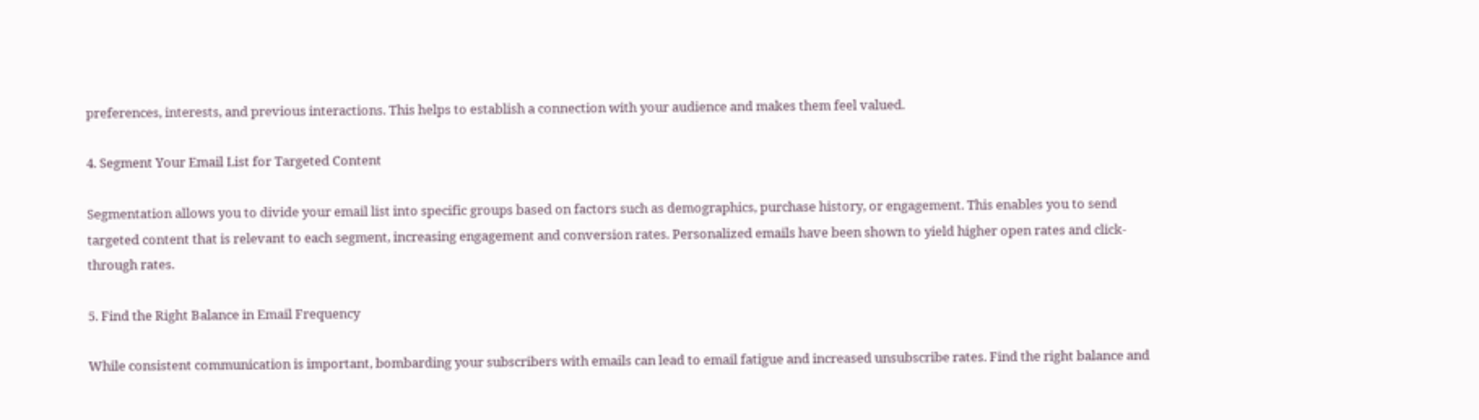preferences, interests, and previous interactions. This helps to establish a connection with your audience and makes them feel valued.

4. Segment Your Email List for Targeted Content

Segmentation allows you to divide your email list into specific groups based on factors such as demographics, purchase history, or engagement. This enables you to send targeted content that is relevant to each segment, increasing engagement and conversion rates. Personalized emails have been shown to yield higher open rates and click-through rates.

5. Find the Right Balance in Email Frequency

While consistent communication is important, bombarding your subscribers with emails can lead to email fatigue and increased unsubscribe rates. Find the right balance and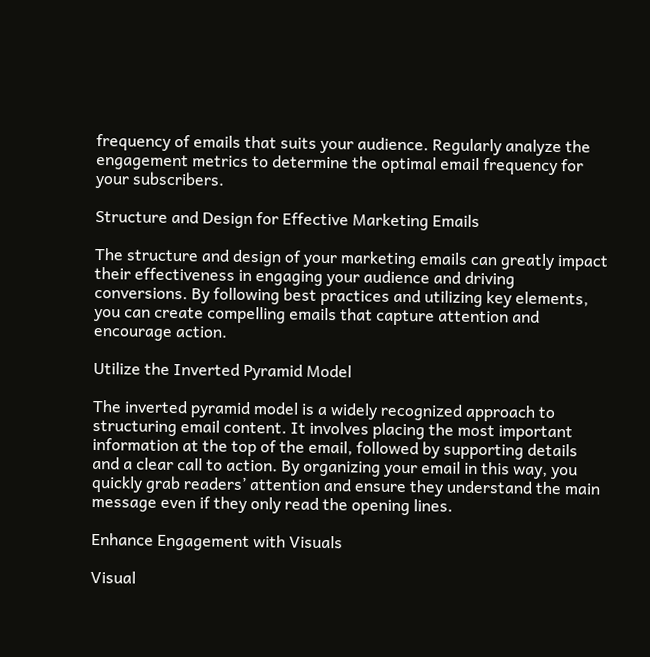frequency of emails that suits your audience. Regularly analyze the engagement metrics to determine the optimal email frequency for your subscribers.

Structure and Design for Effective Marketing Emails

The structure and design of your marketing emails can greatly impact their effectiveness in engaging your audience and driving conversions. By following best practices and utilizing key elements, you can create compelling emails that capture attention and encourage action.

Utilize the Inverted Pyramid Model

The inverted pyramid model is a widely recognized approach to structuring email content. It involves placing the most important information at the top of the email, followed by supporting details and a clear call to action. By organizing your email in this way, you quickly grab readers’ attention and ensure they understand the main message even if they only read the opening lines.

Enhance Engagement with Visuals

Visual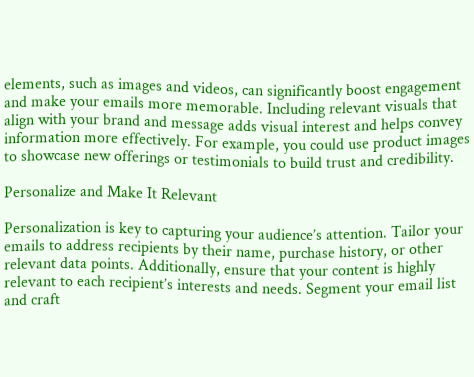elements, such as images and videos, can significantly boost engagement and make your emails more memorable. Including relevant visuals that align with your brand and message adds visual interest and helps convey information more effectively. For example, you could use product images to showcase new offerings or testimonials to build trust and credibility.

Personalize and Make It Relevant

Personalization is key to capturing your audience’s attention. Tailor your emails to address recipients by their name, purchase history, or other relevant data points. Additionally, ensure that your content is highly relevant to each recipient’s interests and needs. Segment your email list and craft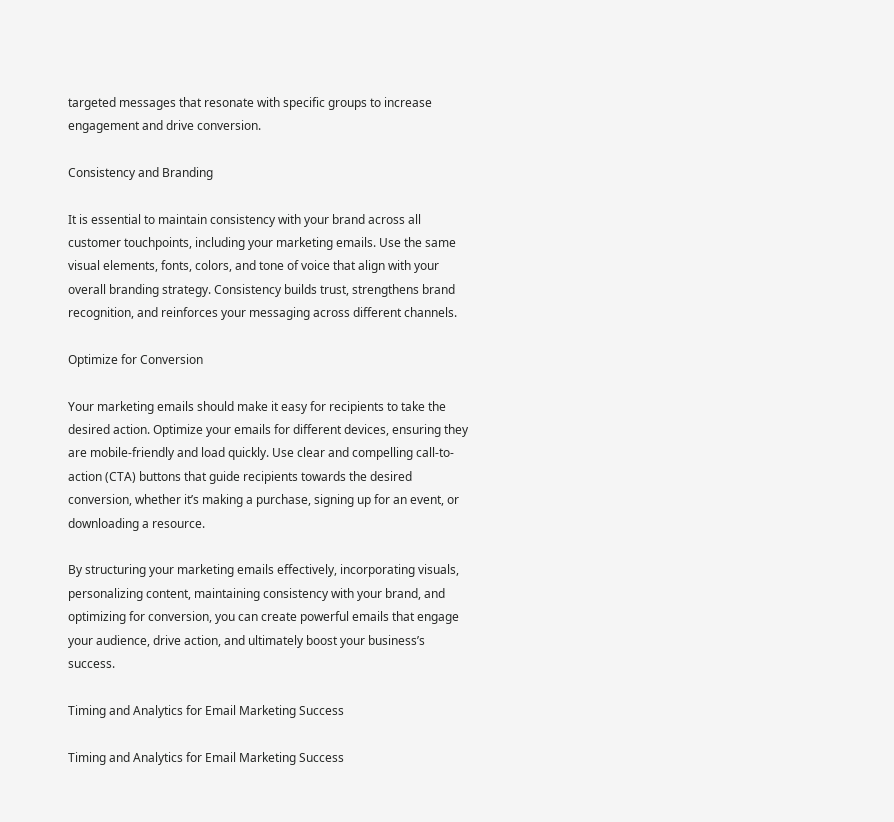targeted messages that resonate with specific groups to increase engagement and drive conversion.

Consistency and Branding

It is essential to maintain consistency with your brand across all customer touchpoints, including your marketing emails. Use the same visual elements, fonts, colors, and tone of voice that align with your overall branding strategy. Consistency builds trust, strengthens brand recognition, and reinforces your messaging across different channels.

Optimize for Conversion

Your marketing emails should make it easy for recipients to take the desired action. Optimize your emails for different devices, ensuring they are mobile-friendly and load quickly. Use clear and compelling call-to-action (CTA) buttons that guide recipients towards the desired conversion, whether it’s making a purchase, signing up for an event, or downloading a resource.

By structuring your marketing emails effectively, incorporating visuals, personalizing content, maintaining consistency with your brand, and optimizing for conversion, you can create powerful emails that engage your audience, drive action, and ultimately boost your business’s success.

Timing and Analytics for Email Marketing Success

Timing and Analytics for Email Marketing Success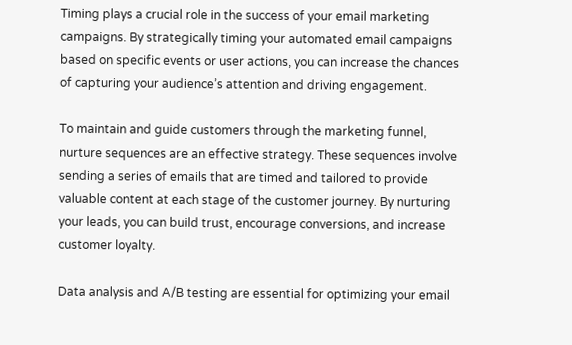Timing plays a crucial role in the success of your email marketing campaigns. By strategically timing your automated email campaigns based on specific events or user actions, you can increase the chances of capturing your audience’s attention and driving engagement.

To maintain and guide customers through the marketing funnel, nurture sequences are an effective strategy. These sequences involve sending a series of emails that are timed and tailored to provide valuable content at each stage of the customer journey. By nurturing your leads, you can build trust, encourage conversions, and increase customer loyalty.

Data analysis and A/B testing are essential for optimizing your email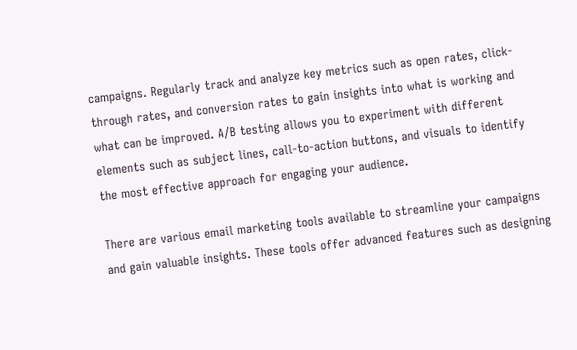campaigns. Regularly track and analyze key metrics such as open rates, click-through rates, and conversion rates to gain insights into what is working and what can be improved. A/B testing allows you to experiment with different elements such as subject lines, call-to-action buttons, and visuals to identify the most effective approach for engaging your audience.

There are various email marketing tools available to streamline your campaigns and gain valuable insights. These tools offer advanced features such as designing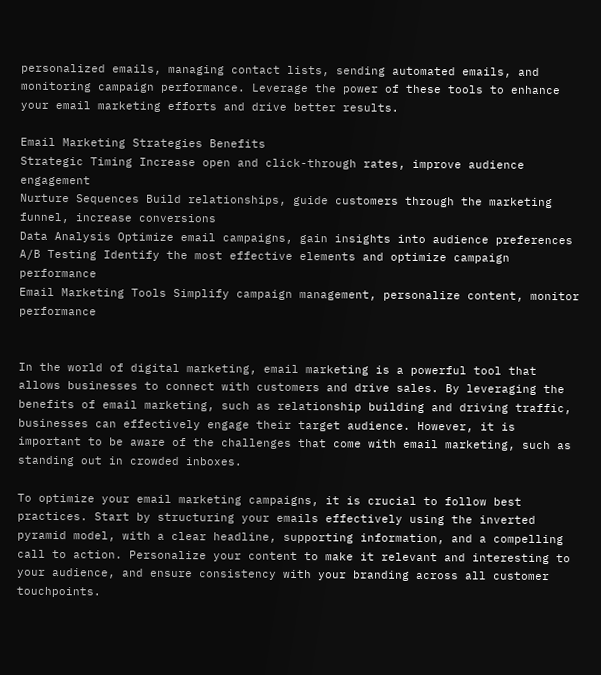personalized emails, managing contact lists, sending automated emails, and monitoring campaign performance. Leverage the power of these tools to enhance your email marketing efforts and drive better results.

Email Marketing Strategies Benefits
Strategic Timing Increase open and click-through rates, improve audience engagement
Nurture Sequences Build relationships, guide customers through the marketing funnel, increase conversions
Data Analysis Optimize email campaigns, gain insights into audience preferences
A/B Testing Identify the most effective elements and optimize campaign performance
Email Marketing Tools Simplify campaign management, personalize content, monitor performance


In the world of digital marketing, email marketing is a powerful tool that allows businesses to connect with customers and drive sales. By leveraging the benefits of email marketing, such as relationship building and driving traffic, businesses can effectively engage their target audience. However, it is important to be aware of the challenges that come with email marketing, such as standing out in crowded inboxes.

To optimize your email marketing campaigns, it is crucial to follow best practices. Start by structuring your emails effectively using the inverted pyramid model, with a clear headline, supporting information, and a compelling call to action. Personalize your content to make it relevant and interesting to your audience, and ensure consistency with your branding across all customer touchpoints.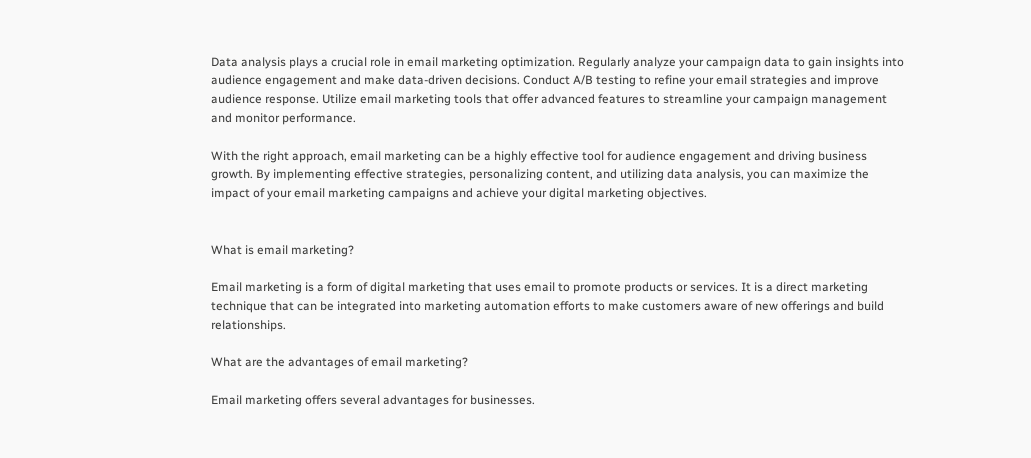Data analysis plays a crucial role in email marketing optimization. Regularly analyze your campaign data to gain insights into audience engagement and make data-driven decisions. Conduct A/B testing to refine your email strategies and improve audience response. Utilize email marketing tools that offer advanced features to streamline your campaign management and monitor performance.

With the right approach, email marketing can be a highly effective tool for audience engagement and driving business growth. By implementing effective strategies, personalizing content, and utilizing data analysis, you can maximize the impact of your email marketing campaigns and achieve your digital marketing objectives.


What is email marketing?

Email marketing is a form of digital marketing that uses email to promote products or services. It is a direct marketing technique that can be integrated into marketing automation efforts to make customers aware of new offerings and build relationships.

What are the advantages of email marketing?

Email marketing offers several advantages for businesses.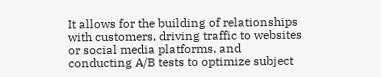It allows for the building of relationships with customers, driving traffic to websites or social media platforms, and conducting A/B tests to optimize subject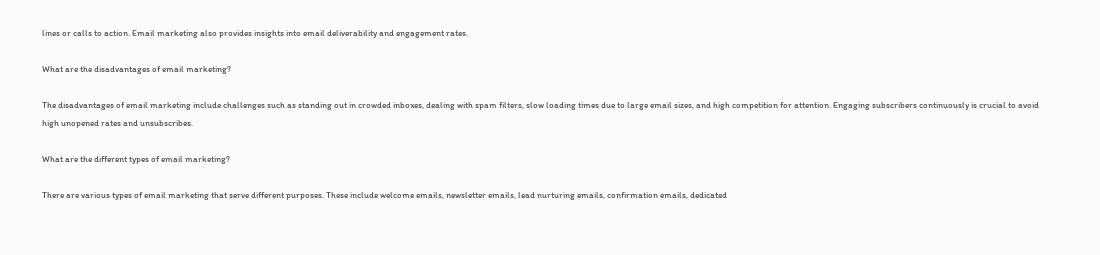lines or calls to action. Email marketing also provides insights into email deliverability and engagement rates.

What are the disadvantages of email marketing?

The disadvantages of email marketing include challenges such as standing out in crowded inboxes, dealing with spam filters, slow loading times due to large email sizes, and high competition for attention. Engaging subscribers continuously is crucial to avoid high unopened rates and unsubscribes.

What are the different types of email marketing?

There are various types of email marketing that serve different purposes. These include welcome emails, newsletter emails, lead nurturing emails, confirmation emails, dedicated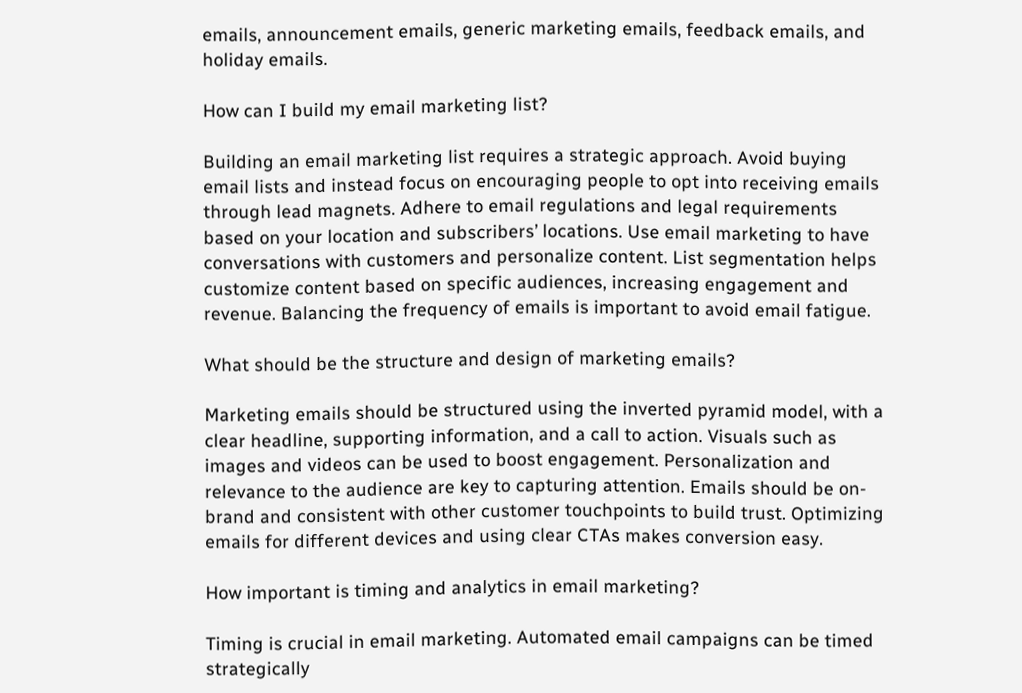emails, announcement emails, generic marketing emails, feedback emails, and holiday emails.

How can I build my email marketing list?

Building an email marketing list requires a strategic approach. Avoid buying email lists and instead focus on encouraging people to opt into receiving emails through lead magnets. Adhere to email regulations and legal requirements based on your location and subscribers’ locations. Use email marketing to have conversations with customers and personalize content. List segmentation helps customize content based on specific audiences, increasing engagement and revenue. Balancing the frequency of emails is important to avoid email fatigue.

What should be the structure and design of marketing emails?

Marketing emails should be structured using the inverted pyramid model, with a clear headline, supporting information, and a call to action. Visuals such as images and videos can be used to boost engagement. Personalization and relevance to the audience are key to capturing attention. Emails should be on-brand and consistent with other customer touchpoints to build trust. Optimizing emails for different devices and using clear CTAs makes conversion easy.

How important is timing and analytics in email marketing?

Timing is crucial in email marketing. Automated email campaigns can be timed strategically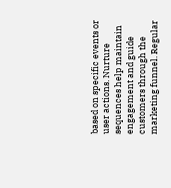based on specific events or user actions. Nurture sequences help maintain engagement and guide customers through the marketing funnel. Regular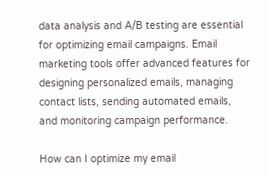data analysis and A/B testing are essential for optimizing email campaigns. Email marketing tools offer advanced features for designing personalized emails, managing contact lists, sending automated emails, and monitoring campaign performance.

How can I optimize my email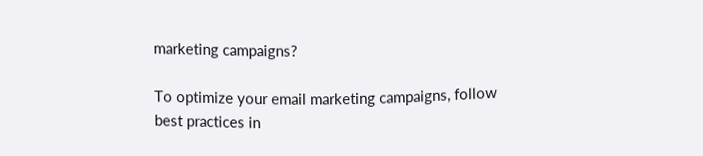marketing campaigns?

To optimize your email marketing campaigns, follow best practices in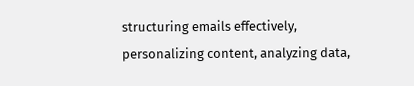structuring emails effectively, personalizing content, analyzing data,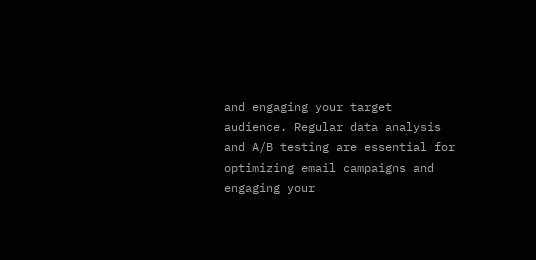and engaging your target audience. Regular data analysis and A/B testing are essential for optimizing email campaigns and engaging your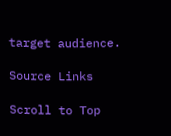target audience.

Source Links

Scroll to Top